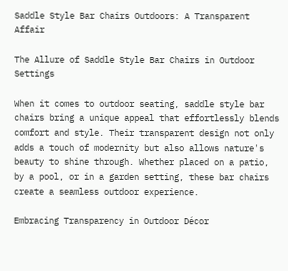Saddle Style Bar Chairs Outdoors: A Transparent Affair

The Allure of Saddle Style Bar Chairs in Outdoor Settings

When it comes to outdoor seating, saddle style bar chairs bring a unique appeal that effortlessly blends comfort and style. Their transparent design not only adds a touch of modernity but also allows nature's beauty to shine through. Whether placed on a patio, by a pool, or in a garden setting, these bar chairs create a seamless outdoor experience.

Embracing Transparency in Outdoor Décor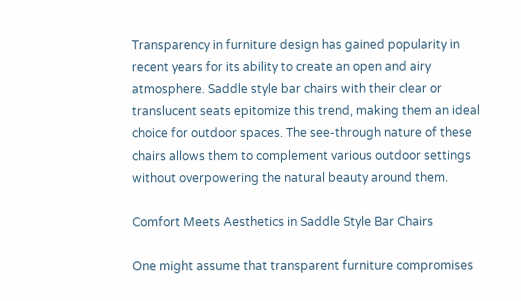Transparency in furniture design has gained popularity in recent years for its ability to create an open and airy atmosphere. Saddle style bar chairs with their clear or translucent seats epitomize this trend, making them an ideal choice for outdoor spaces. The see-through nature of these chairs allows them to complement various outdoor settings without overpowering the natural beauty around them.

Comfort Meets Aesthetics in Saddle Style Bar Chairs

One might assume that transparent furniture compromises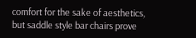comfort for the sake of aesthetics, but saddle style bar chairs prove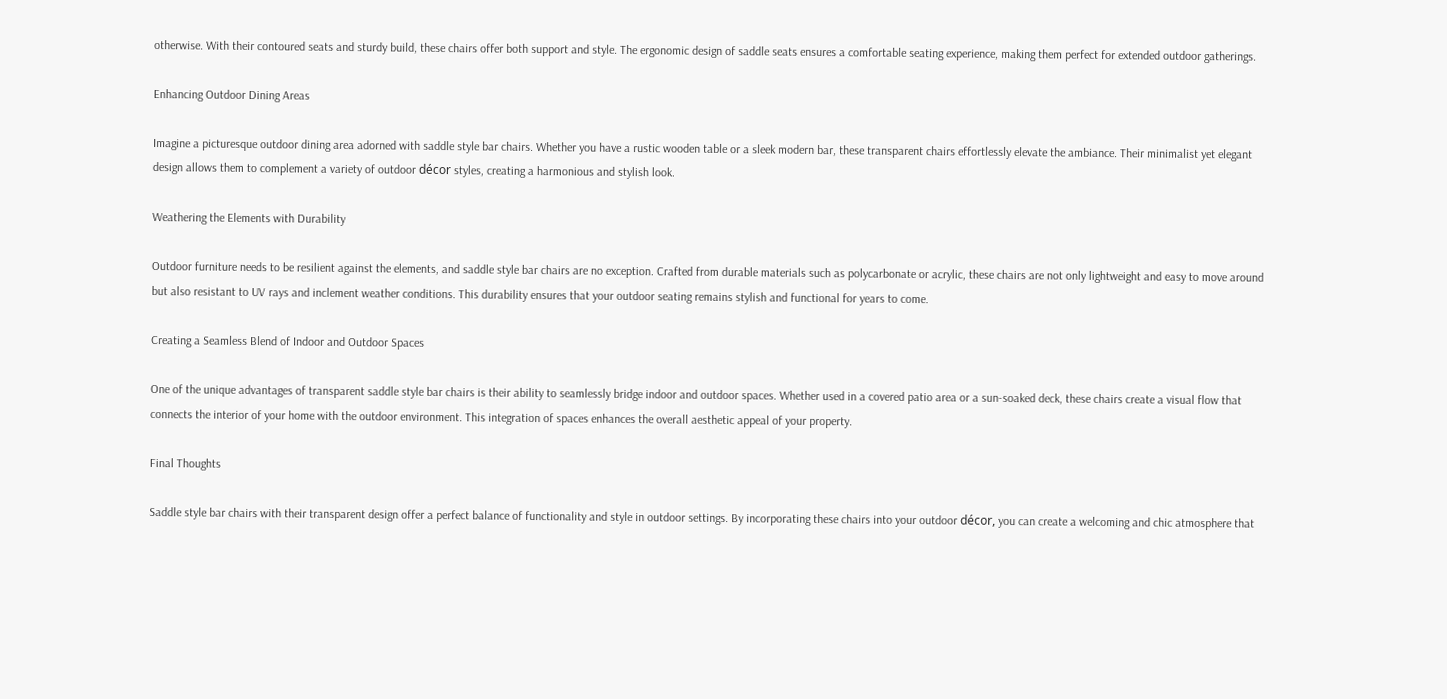otherwise. With their contoured seats and sturdy build, these chairs offer both support and style. The ergonomic design of saddle seats ensures a comfortable seating experience, making them perfect for extended outdoor gatherings.

Enhancing Outdoor Dining Areas

Imagine a picturesque outdoor dining area adorned with saddle style bar chairs. Whether you have a rustic wooden table or a sleek modern bar, these transparent chairs effortlessly elevate the ambiance. Their minimalist yet elegant design allows them to complement a variety of outdoor décor styles, creating a harmonious and stylish look.

Weathering the Elements with Durability

Outdoor furniture needs to be resilient against the elements, and saddle style bar chairs are no exception. Crafted from durable materials such as polycarbonate or acrylic, these chairs are not only lightweight and easy to move around but also resistant to UV rays and inclement weather conditions. This durability ensures that your outdoor seating remains stylish and functional for years to come.

Creating a Seamless Blend of Indoor and Outdoor Spaces

One of the unique advantages of transparent saddle style bar chairs is their ability to seamlessly bridge indoor and outdoor spaces. Whether used in a covered patio area or a sun-soaked deck, these chairs create a visual flow that connects the interior of your home with the outdoor environment. This integration of spaces enhances the overall aesthetic appeal of your property.

Final Thoughts

Saddle style bar chairs with their transparent design offer a perfect balance of functionality and style in outdoor settings. By incorporating these chairs into your outdoor décor, you can create a welcoming and chic atmosphere that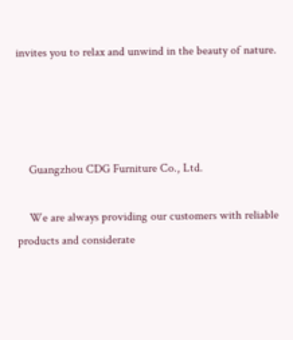invites you to relax and unwind in the beauty of nature.




    Guangzhou CDG Furniture Co., Ltd.

    We are always providing our customers with reliable products and considerate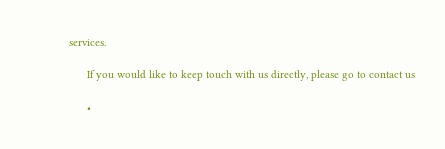services.

      If you would like to keep touch with us directly, please go to contact us

      •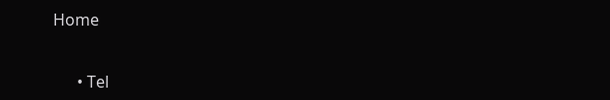Home


      • Tel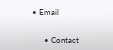• Email


      • Contact